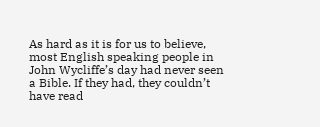As hard as it is for us to believe, most English speaking people in John Wycliffe’s day had never seen a Bible. If they had, they couldn’t have read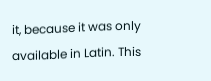it, because it was only available in Latin. This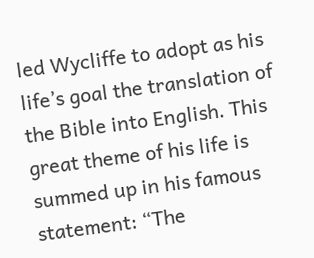led Wycliffe to adopt as his life’s goal the translation of the Bible into English. This great theme of his life is summed up in his famous statement: “The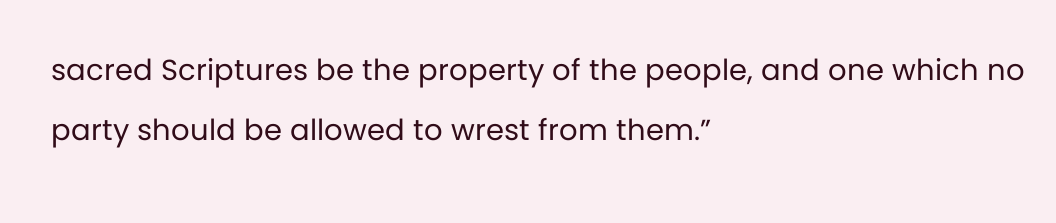sacred Scriptures be the property of the people, and one which no party should be allowed to wrest from them.”